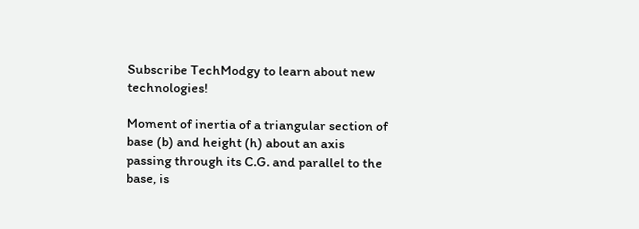Subscribe TechModgy to learn about new technologies!

Moment of inertia of a triangular section of base (b) and height (h) about an axis passing through its C.G. and parallel to the base, is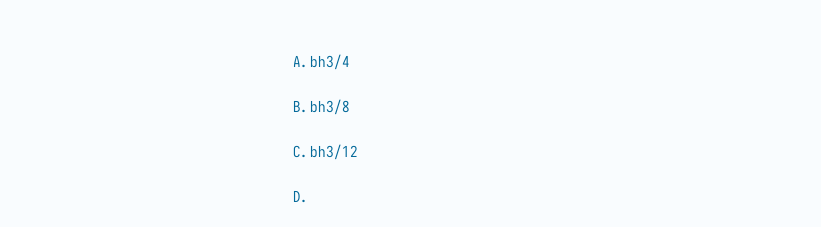A. bh3/4

B. bh3/8

C. bh3/12

D.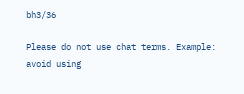bh3/36

Please do not use chat terms. Example: avoid using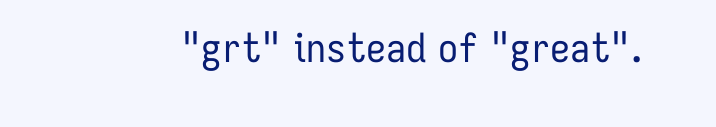"grt" instead of "great".